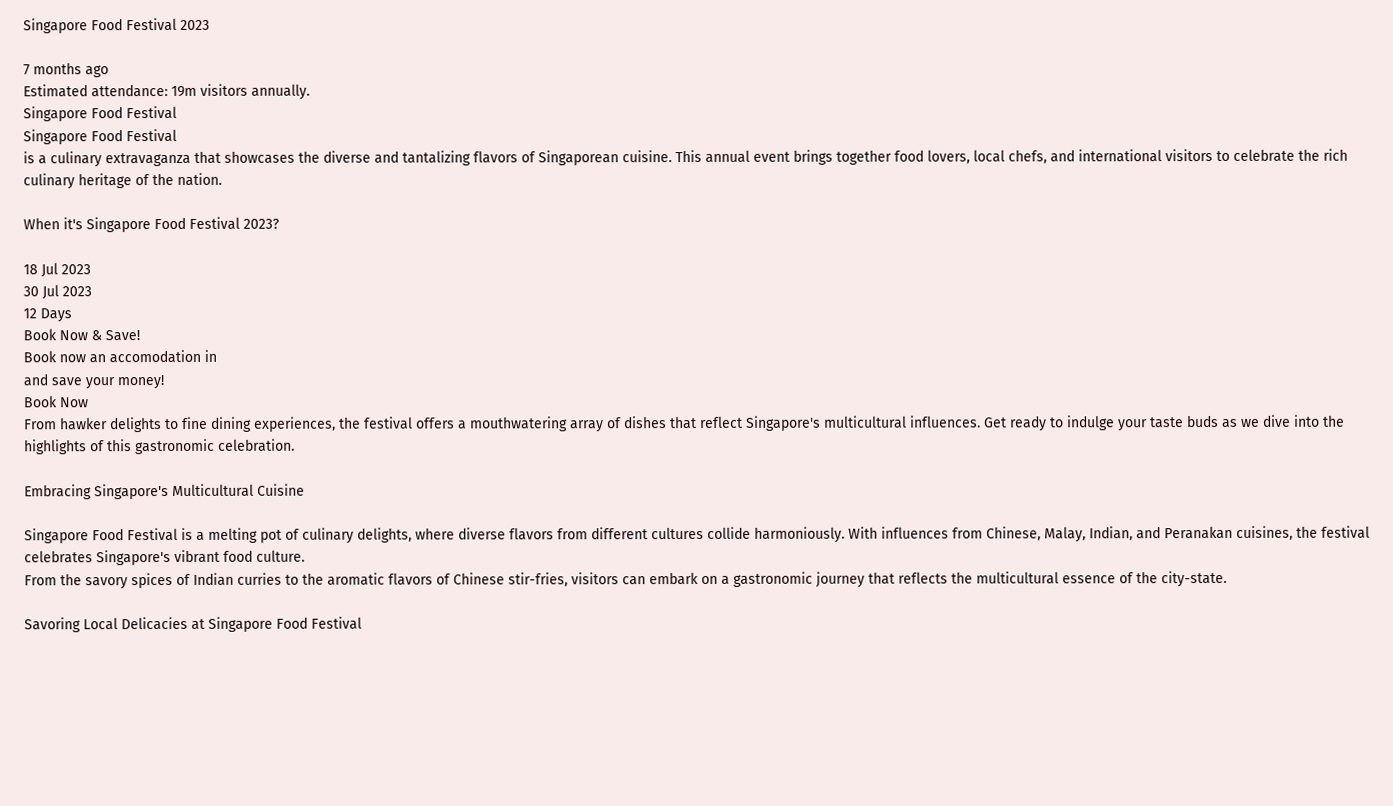Singapore Food Festival 2023

7 months ago
Estimated attendance: 19m visitors annually.
Singapore Food Festival
Singapore Food Festival
is a culinary extravaganza that showcases the diverse and tantalizing flavors of Singaporean cuisine. This annual event brings together food lovers, local chefs, and international visitors to celebrate the rich culinary heritage of the nation.

When it's Singapore Food Festival 2023?

18 Jul 2023
30 Jul 2023
12 Days
Book Now & Save!
Book now an accomodation in
and save your money!
Book Now
From hawker delights to fine dining experiences, the festival offers a mouthwatering array of dishes that reflect Singapore's multicultural influences. Get ready to indulge your taste buds as we dive into the highlights of this gastronomic celebration.

Embracing Singapore's Multicultural Cuisine

Singapore Food Festival is a melting pot of culinary delights, where diverse flavors from different cultures collide harmoniously. With influences from Chinese, Malay, Indian, and Peranakan cuisines, the festival celebrates Singapore's vibrant food culture.
From the savory spices of Indian curries to the aromatic flavors of Chinese stir-fries, visitors can embark on a gastronomic journey that reflects the multicultural essence of the city-state.

Savoring Local Delicacies at Singapore Food Festival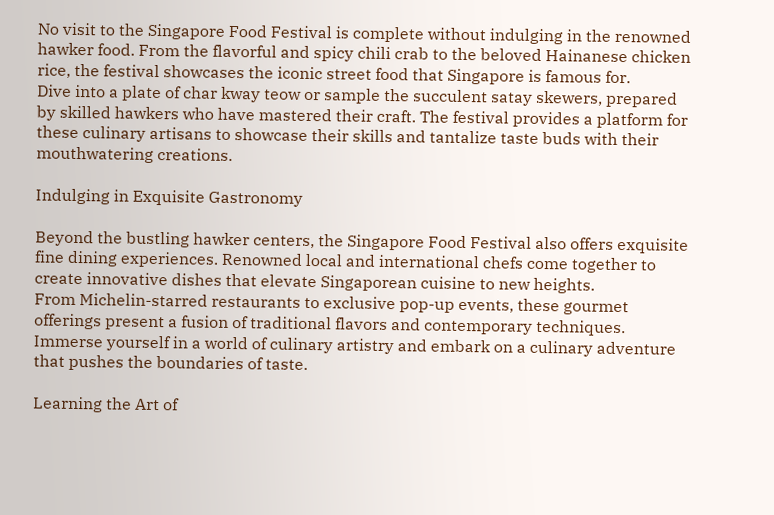No visit to the Singapore Food Festival is complete without indulging in the renowned hawker food. From the flavorful and spicy chili crab to the beloved Hainanese chicken rice, the festival showcases the iconic street food that Singapore is famous for.
Dive into a plate of char kway teow or sample the succulent satay skewers, prepared by skilled hawkers who have mastered their craft. The festival provides a platform for these culinary artisans to showcase their skills and tantalize taste buds with their mouthwatering creations.

Indulging in Exquisite Gastronomy

Beyond the bustling hawker centers, the Singapore Food Festival also offers exquisite fine dining experiences. Renowned local and international chefs come together to create innovative dishes that elevate Singaporean cuisine to new heights.
From Michelin-starred restaurants to exclusive pop-up events, these gourmet offerings present a fusion of traditional flavors and contemporary techniques. Immerse yourself in a world of culinary artistry and embark on a culinary adventure that pushes the boundaries of taste.

Learning the Art of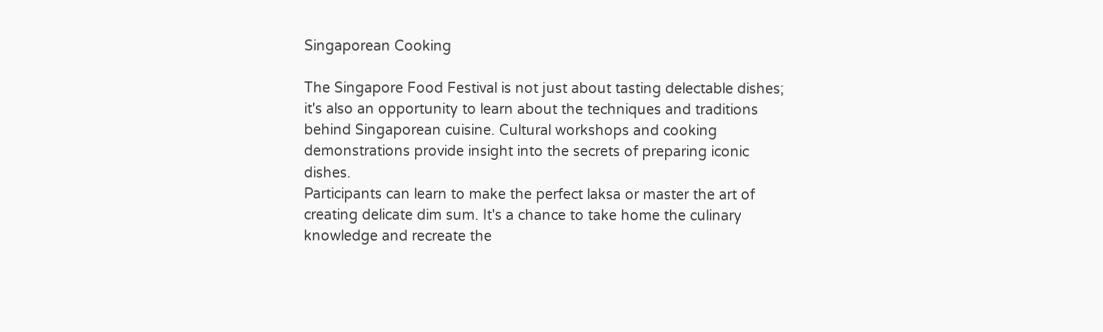Singaporean Cooking

The Singapore Food Festival is not just about tasting delectable dishes; it's also an opportunity to learn about the techniques and traditions behind Singaporean cuisine. Cultural workshops and cooking demonstrations provide insight into the secrets of preparing iconic dishes.
Participants can learn to make the perfect laksa or master the art of creating delicate dim sum. It's a chance to take home the culinary knowledge and recreate the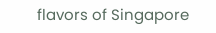flavors of Singapore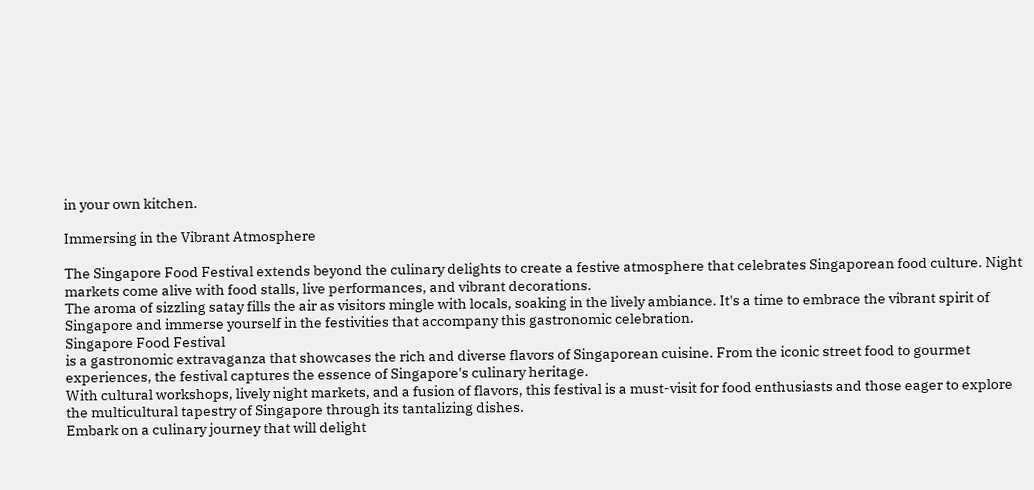in your own kitchen.

Immersing in the Vibrant Atmosphere

The Singapore Food Festival extends beyond the culinary delights to create a festive atmosphere that celebrates Singaporean food culture. Night markets come alive with food stalls, live performances, and vibrant decorations.
The aroma of sizzling satay fills the air as visitors mingle with locals, soaking in the lively ambiance. It's a time to embrace the vibrant spirit of Singapore and immerse yourself in the festivities that accompany this gastronomic celebration.
Singapore Food Festival
is a gastronomic extravaganza that showcases the rich and diverse flavors of Singaporean cuisine. From the iconic street food to gourmet experiences, the festival captures the essence of Singapore's culinary heritage.
With cultural workshops, lively night markets, and a fusion of flavors, this festival is a must-visit for food enthusiasts and those eager to explore the multicultural tapestry of Singapore through its tantalizing dishes.
Embark on a culinary journey that will delight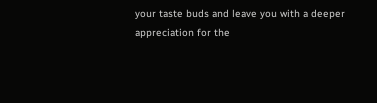your taste buds and leave you with a deeper appreciation for the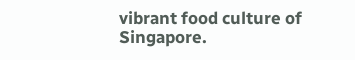vibrant food culture of Singapore.